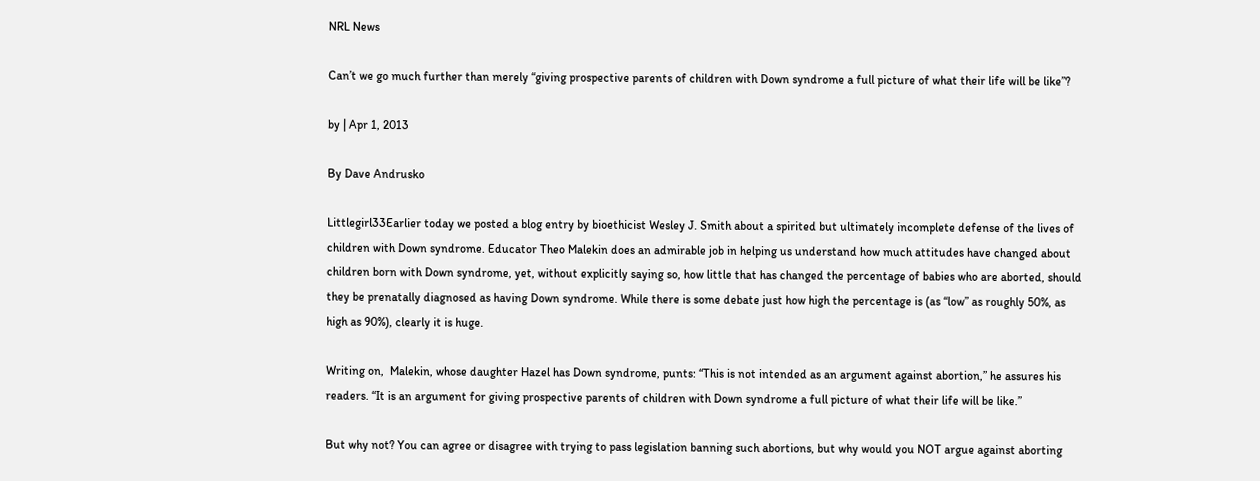NRL News

Can’t we go much further than merely “giving prospective parents of children with Down syndrome a full picture of what their life will be like”?

by | Apr 1, 2013

By Dave Andrusko

Littlegirl33Earlier today we posted a blog entry by bioethicist Wesley J. Smith about a spirited but ultimately incomplete defense of the lives of children with Down syndrome. Educator Theo Malekin does an admirable job in helping us understand how much attitudes have changed about children born with Down syndrome, yet, without explicitly saying so, how little that has changed the percentage of babies who are aborted, should they be prenatally diagnosed as having Down syndrome. While there is some debate just how high the percentage is (as “low” as roughly 50%, as high as 90%), clearly it is huge.

Writing on,  Malekin, whose daughter Hazel has Down syndrome, punts: “This is not intended as an argument against abortion,” he assures his readers. “It is an argument for giving prospective parents of children with Down syndrome a full picture of what their life will be like.”

But why not? You can agree or disagree with trying to pass legislation banning such abortions, but why would you NOT argue against aborting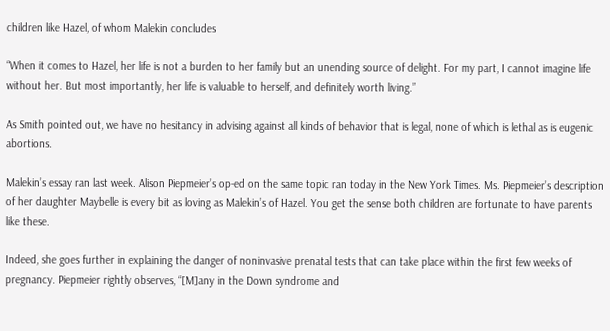children like Hazel, of whom Malekin concludes

“When it comes to Hazel, her life is not a burden to her family but an unending source of delight. For my part, I cannot imagine life without her. But most importantly, her life is valuable to herself, and definitely worth living.”

As Smith pointed out, we have no hesitancy in advising against all kinds of behavior that is legal, none of which is lethal as is eugenic abortions.

Malekin’s essay ran last week. Alison Piepmeier’s op-ed on the same topic ran today in the New York Times. Ms. Piepmeier’s description of her daughter Maybelle is every bit as loving as Malekin’s of Hazel. You get the sense both children are fortunate to have parents like these.

Indeed, she goes further in explaining the danger of noninvasive prenatal tests that can take place within the first few weeks of pregnancy. Piepmeier rightly observes, “[M]any in the Down syndrome and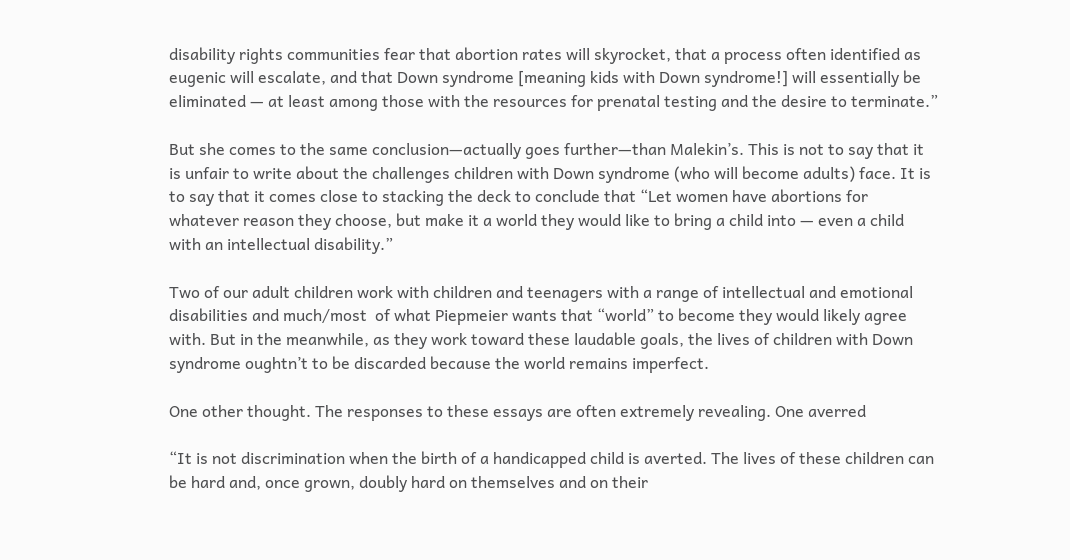disability rights communities fear that abortion rates will skyrocket, that a process often identified as eugenic will escalate, and that Down syndrome [meaning kids with Down syndrome!] will essentially be eliminated — at least among those with the resources for prenatal testing and the desire to terminate.”

But she comes to the same conclusion—actually goes further—than Malekin’s. This is not to say that it is unfair to write about the challenges children with Down syndrome (who will become adults) face. It is to say that it comes close to stacking the deck to conclude that “Let women have abortions for whatever reason they choose, but make it a world they would like to bring a child into — even a child with an intellectual disability.”

Two of our adult children work with children and teenagers with a range of intellectual and emotional disabilities and much/most  of what Piepmeier wants that “world” to become they would likely agree with. But in the meanwhile, as they work toward these laudable goals, the lives of children with Down syndrome oughtn’t to be discarded because the world remains imperfect.

One other thought. The responses to these essays are often extremely revealing. One averred

“It is not discrimination when the birth of a handicapped child is averted. The lives of these children can be hard and, once grown, doubly hard on themselves and on their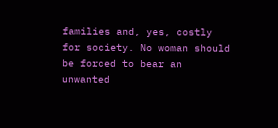families and, yes, costly for society. No woman should be forced to bear an unwanted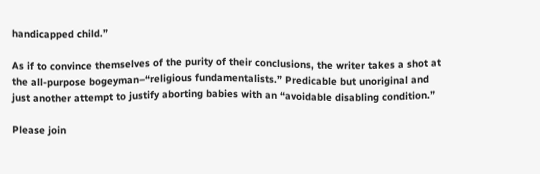handicapped child.”

As if to convince themselves of the purity of their conclusions, the writer takes a shot at the all-purpose bogeyman–“religious fundamentalists.” Predicable but unoriginal and just another attempt to justify aborting babies with an “avoidable disabling condition.”

Please join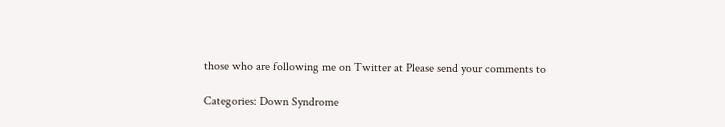those who are following me on Twitter at Please send your comments to

Categories: Down Syndrome